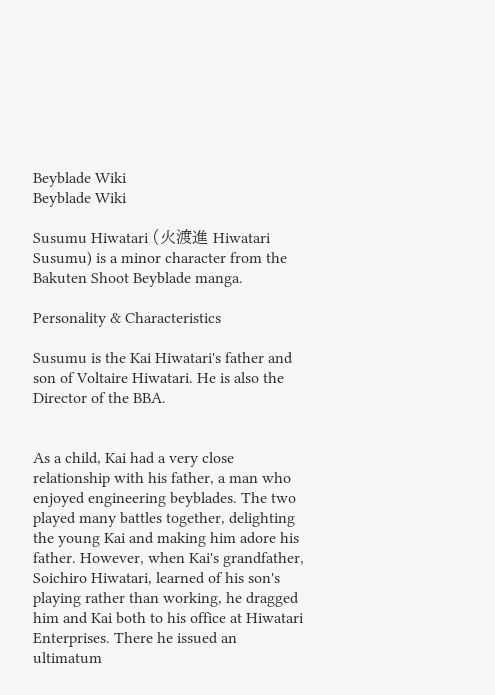Beyblade Wiki
Beyblade Wiki

Susumu Hiwatari (火渡進 Hiwatari Susumu) is a minor character from the Bakuten Shoot Beyblade manga.

Personality & Characteristics

Susumu is the Kai Hiwatari's father and son of Voltaire Hiwatari. He is also the Director of the BBA.


As a child, Kai had a very close relationship with his father, a man who enjoyed engineering beyblades. The two played many battles together, delighting the young Kai and making him adore his father. However, when Kai's grandfather, Soichiro Hiwatari, learned of his son's playing rather than working, he dragged him and Kai both to his office at Hiwatari Enterprises. There he issued an ultimatum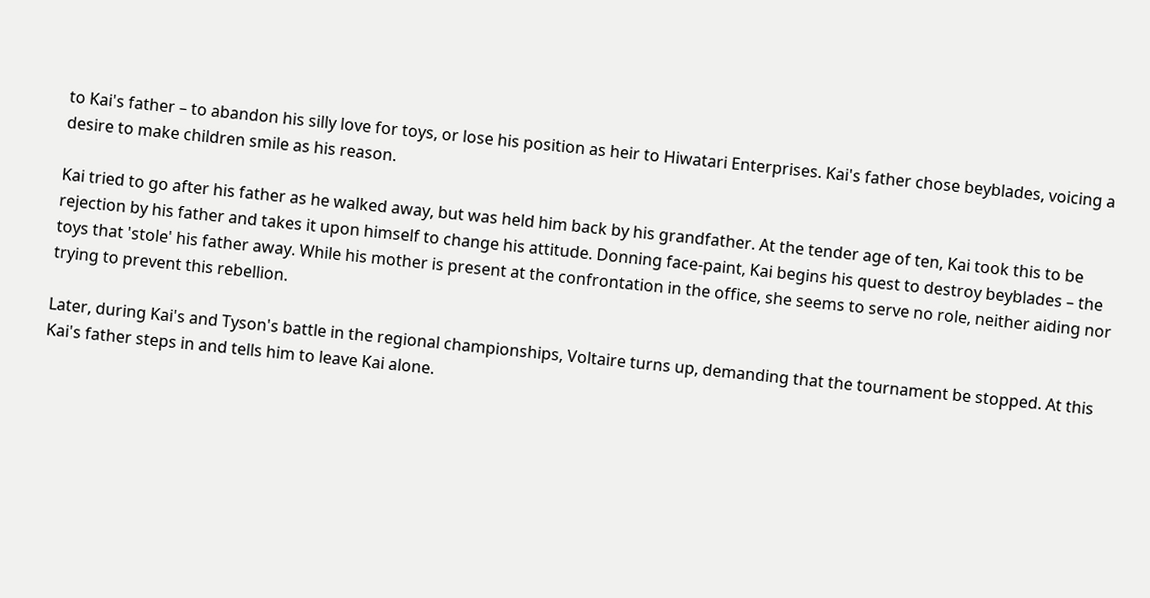to Kai's father – to abandon his silly love for toys, or lose his position as heir to Hiwatari Enterprises. Kai's father chose beyblades, voicing a desire to make children smile as his reason.

Kai tried to go after his father as he walked away, but was held him back by his grandfather. At the tender age of ten, Kai took this to be rejection by his father and takes it upon himself to change his attitude. Donning face-paint, Kai begins his quest to destroy beyblades – the toys that 'stole' his father away. While his mother is present at the confrontation in the office, she seems to serve no role, neither aiding nor trying to prevent this rebellion.

Later, during Kai's and Tyson's battle in the regional championships, Voltaire turns up, demanding that the tournament be stopped. At this Kai's father steps in and tells him to leave Kai alone.